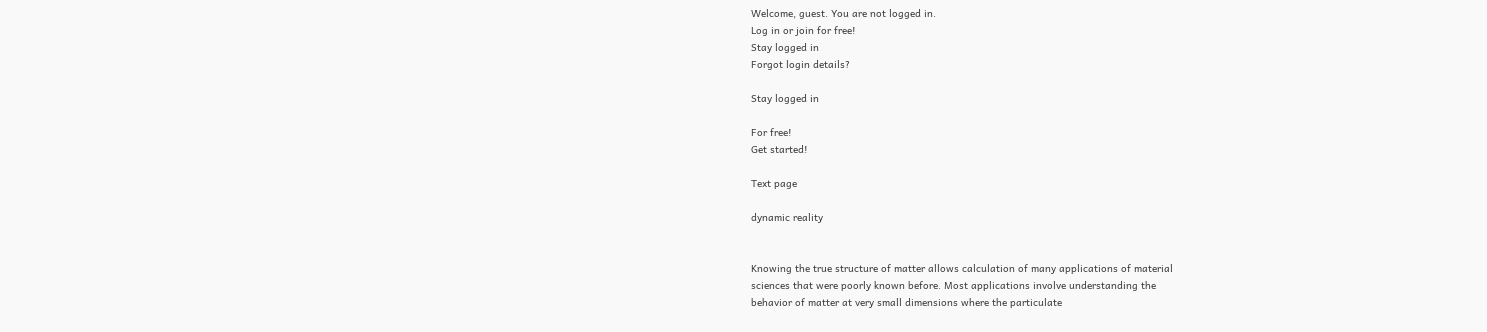Welcome, guest. You are not logged in.
Log in or join for free!
Stay logged in
Forgot login details?

Stay logged in

For free!
Get started!

Text page

dynamic reality


Knowing the true structure of matter allows calculation of many applications of material
sciences that were poorly known before. Most applications involve understanding the
behavior of matter at very small dimensions where the particulate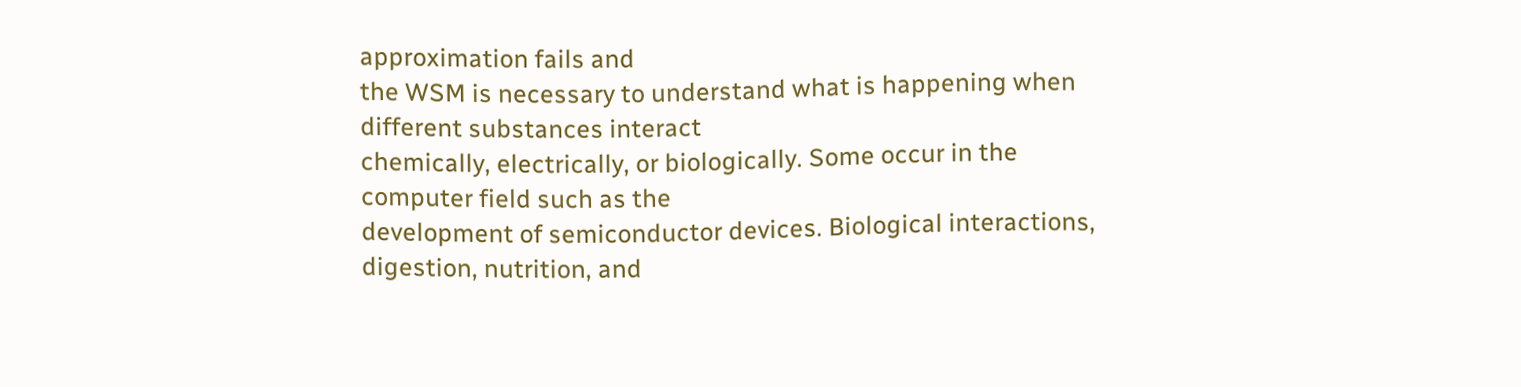approximation fails and
the WSM is necessary to understand what is happening when different substances interact
chemically, electrically, or biologically. Some occur in the computer field such as the
development of semiconductor devices. Biological interactions, digestion, nutrition, and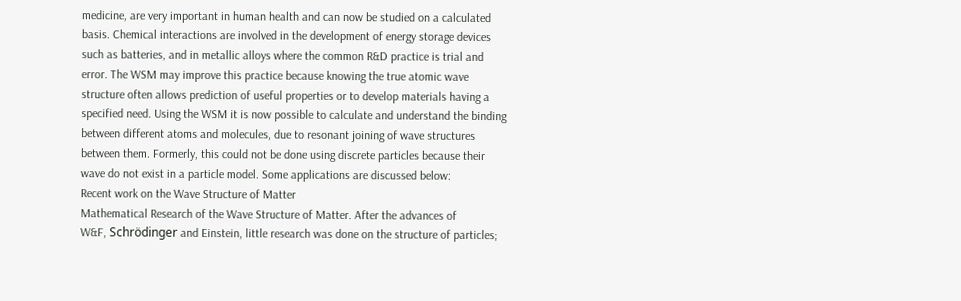medicine, are very important in human health and can now be studied on a calculated
basis. Chemical interactions are involved in the development of energy storage devices
such as batteries, and in metallic alloys where the common R&D practice is trial and
error. The WSM may improve this practice because knowing the true atomic wave
structure often allows prediction of useful properties or to develop materials having a
specified need. Using the WSM it is now possible to calculate and understand the binding
between different atoms and molecules, due to resonant joining of wave structures
between them. Formerly, this could not be done using discrete particles because their
wave do not exist in a particle model. Some applications are discussed below:
Recent work on the Wave Structure of Matter
Mathematical Research of the Wave Structure of Matter. After the advances of
W&F, Schrödinger and Einstein, little research was done on the structure of particles;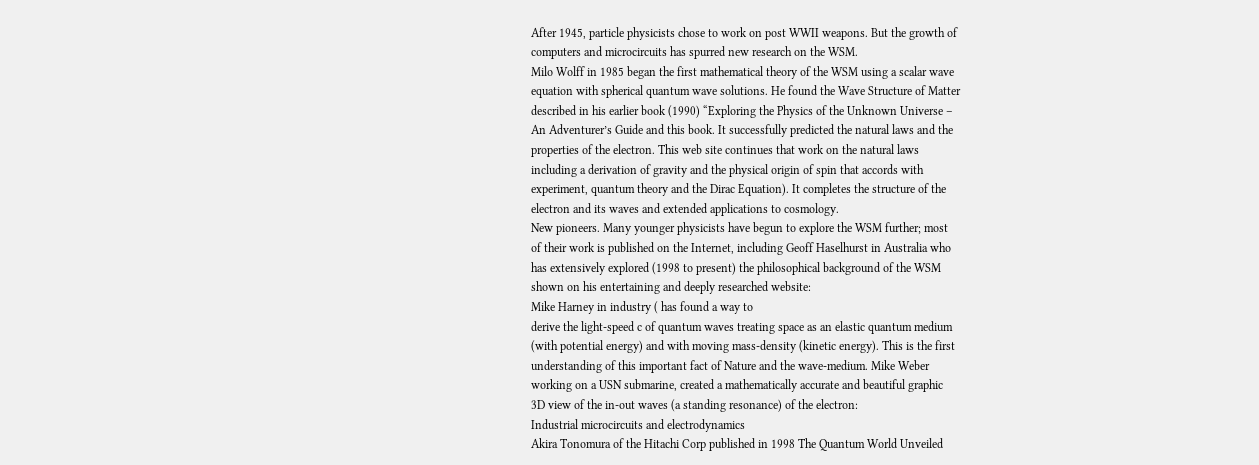After 1945, particle physicists chose to work on post WWII weapons. But the growth of
computers and microcircuits has spurred new research on the WSM.
Milo Wolff in 1985 began the first mathematical theory of the WSM using a scalar wave
equation with spherical quantum wave solutions. He found the Wave Structure of Matter
described in his earlier book (1990) “Exploring the Physics of the Unknown Universe –
An Adventurer’s Guide and this book. It successfully predicted the natural laws and the
properties of the electron. This web site continues that work on the natural laws
including a derivation of gravity and the physical origin of spin that accords with
experiment, quantum theory and the Dirac Equation). It completes the structure of the
electron and its waves and extended applications to cosmology.
New pioneers. Many younger physicists have begun to explore the WSM further; most
of their work is published on the Internet, including Geoff Haselhurst in Australia who
has extensively explored (1998 to present) the philosophical background of the WSM
shown on his entertaining and deeply researched website:
Mike Harney in industry ( has found a way to
derive the light-speed c of quantum waves treating space as an elastic quantum medium
(with potential energy) and with moving mass-density (kinetic energy). This is the first
understanding of this important fact of Nature and the wave-medium. Mike Weber
working on a USN submarine, created a mathematically accurate and beautiful graphic
3D view of the in-out waves (a standing resonance) of the electron:
Industrial microcircuits and electrodynamics
Akira Tonomura of the Hitachi Corp published in 1998 The Quantum World Unveiled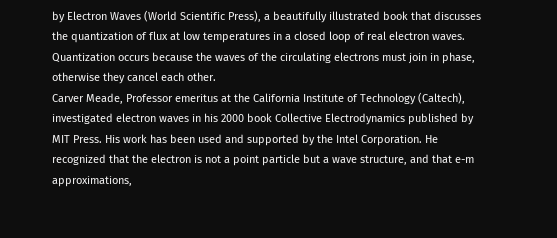by Electron Waves (World Scientific Press), a beautifully illustrated book that discusses
the quantization of flux at low temperatures in a closed loop of real electron waves.
Quantization occurs because the waves of the circulating electrons must join in phase,
otherwise they cancel each other.
Carver Meade, Professor emeritus at the California Institute of Technology (Caltech),
investigated electron waves in his 2000 book Collective Electrodynamics published by
MIT Press. His work has been used and supported by the Intel Corporation. He
recognized that the electron is not a point particle but a wave structure, and that e-m
approximations,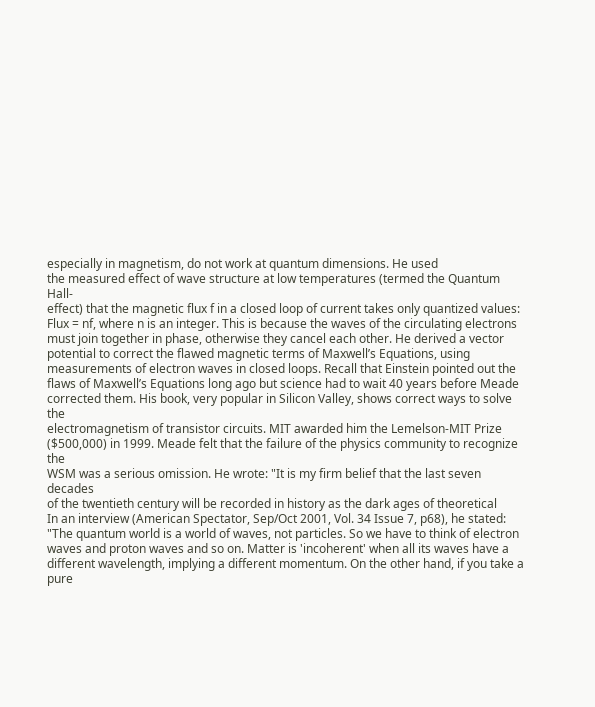especially in magnetism, do not work at quantum dimensions. He used
the measured effect of wave structure at low temperatures (termed the Quantum Hall-
effect) that the magnetic flux f in a closed loop of current takes only quantized values:
Flux = nf, where n is an integer. This is because the waves of the circulating electrons
must join together in phase, otherwise they cancel each other. He derived a vector
potential to correct the flawed magnetic terms of Maxwell’s Equations, using
measurements of electron waves in closed loops. Recall that Einstein pointed out the
flaws of Maxwell’s Equations long ago but science had to wait 40 years before Meade
corrected them. His book, very popular in Silicon Valley, shows correct ways to solve the
electromagnetism of transistor circuits. MIT awarded him the Lemelson-MIT Prize
($500,000) in 1999. Meade felt that the failure of the physics community to recognize the
WSM was a serious omission. He wrote: "It is my firm belief that the last seven decades
of the twentieth century will be recorded in history as the dark ages of theoretical
In an interview (American Spectator, Sep/Oct 2001, Vol. 34 Issue 7, p68), he stated:
"The quantum world is a world of waves, not particles. So we have to think of electron
waves and proton waves and so on. Matter is 'incoherent' when all its waves have a
different wavelength, implying a different momentum. On the other hand, if you take a
pure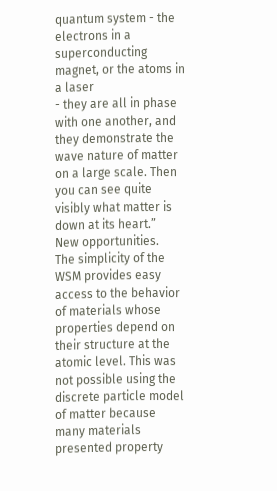quantum system - the electrons in a superconducting magnet, or the atoms in a laser
- they are all in phase with one another, and they demonstrate the wave nature of matter
on a large scale. Then you can see quite visibly what matter is down at its heart.”
New opportunities.
The simplicity of the WSM provides easy access to the behavior of materials whose
properties depend on their structure at the atomic level. This was not possible using the
discrete particle model of matter because many materials presented property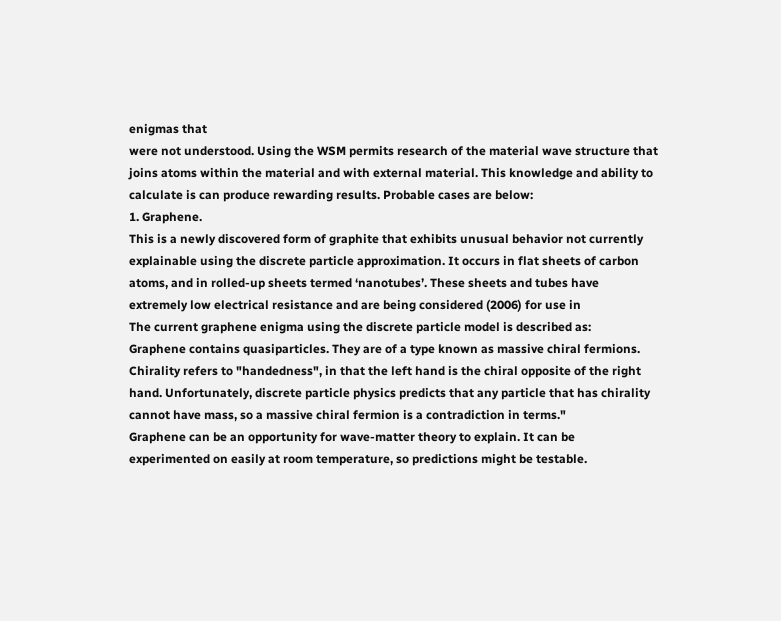enigmas that
were not understood. Using the WSM permits research of the material wave structure that
joins atoms within the material and with external material. This knowledge and ability to
calculate is can produce rewarding results. Probable cases are below:
1. Graphene.
This is a newly discovered form of graphite that exhibits unusual behavior not currently
explainable using the discrete particle approximation. It occurs in flat sheets of carbon
atoms, and in rolled-up sheets termed ‘nanotubes’. These sheets and tubes have
extremely low electrical resistance and are being considered (2006) for use in
The current graphene enigma using the discrete particle model is described as:
Graphene contains quasiparticles. They are of a type known as massive chiral fermions.
Chirality refers to "handedness", in that the left hand is the chiral opposite of the right
hand. Unfortunately, discrete particle physics predicts that any particle that has chirality
cannot have mass, so a massive chiral fermion is a contradiction in terms."
Graphene can be an opportunity for wave-matter theory to explain. It can be
experimented on easily at room temperature, so predictions might be testable.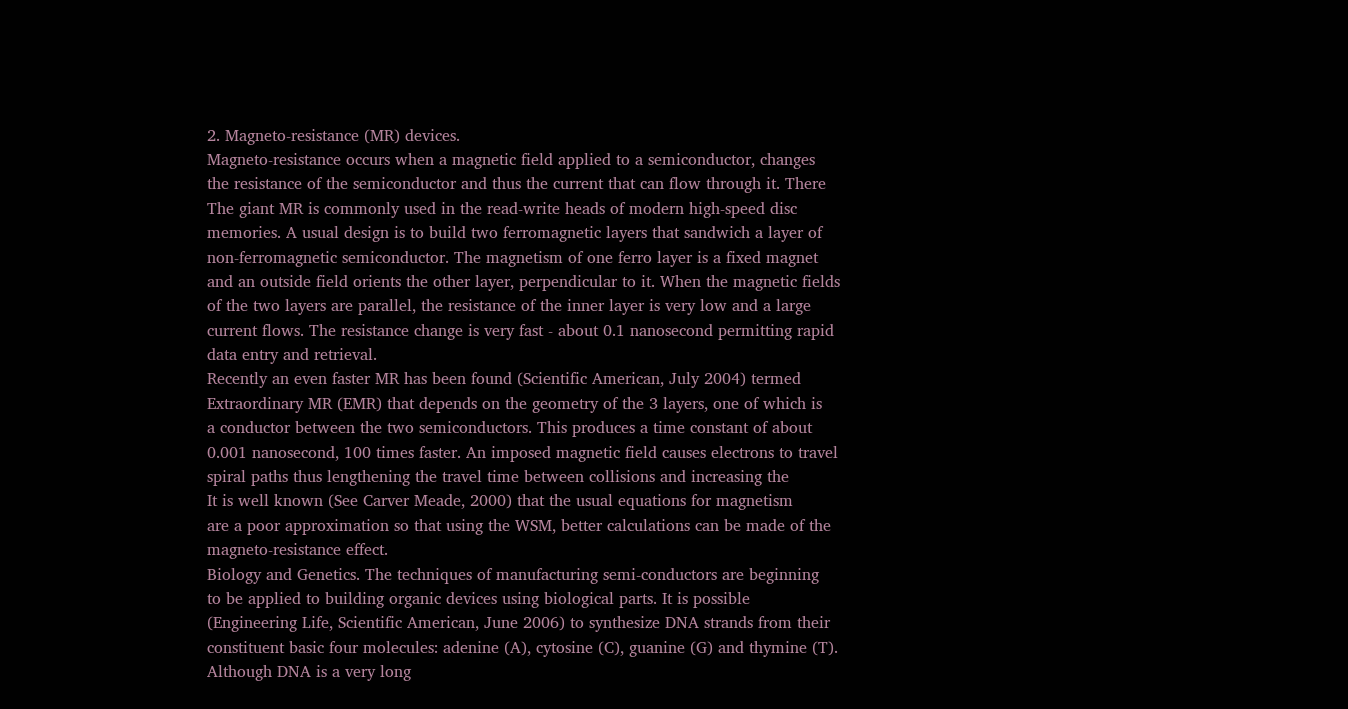2. Magneto-resistance (MR) devices.
Magneto-resistance occurs when a magnetic field applied to a semiconductor, changes
the resistance of the semiconductor and thus the current that can flow through it. There
The giant MR is commonly used in the read-write heads of modern high-speed disc
memories. A usual design is to build two ferromagnetic layers that sandwich a layer of
non-ferromagnetic semiconductor. The magnetism of one ferro layer is a fixed magnet
and an outside field orients the other layer, perpendicular to it. When the magnetic fields
of the two layers are parallel, the resistance of the inner layer is very low and a large
current flows. The resistance change is very fast - about 0.1 nanosecond permitting rapid
data entry and retrieval.
Recently an even faster MR has been found (Scientific American, July 2004) termed
Extraordinary MR (EMR) that depends on the geometry of the 3 layers, one of which is
a conductor between the two semiconductors. This produces a time constant of about
0.001 nanosecond, 100 times faster. An imposed magnetic field causes electrons to travel
spiral paths thus lengthening the travel time between collisions and increasing the
It is well known (See Carver Meade, 2000) that the usual equations for magnetism
are a poor approximation so that using the WSM, better calculations can be made of the
magneto-resistance effect.
Biology and Genetics. The techniques of manufacturing semi-conductors are beginning
to be applied to building organic devices using biological parts. It is possible
(Engineering Life, Scientific American, June 2006) to synthesize DNA strands from their
constituent basic four molecules: adenine (A), cytosine (C), guanine (G) and thymine (T).
Although DNA is a very long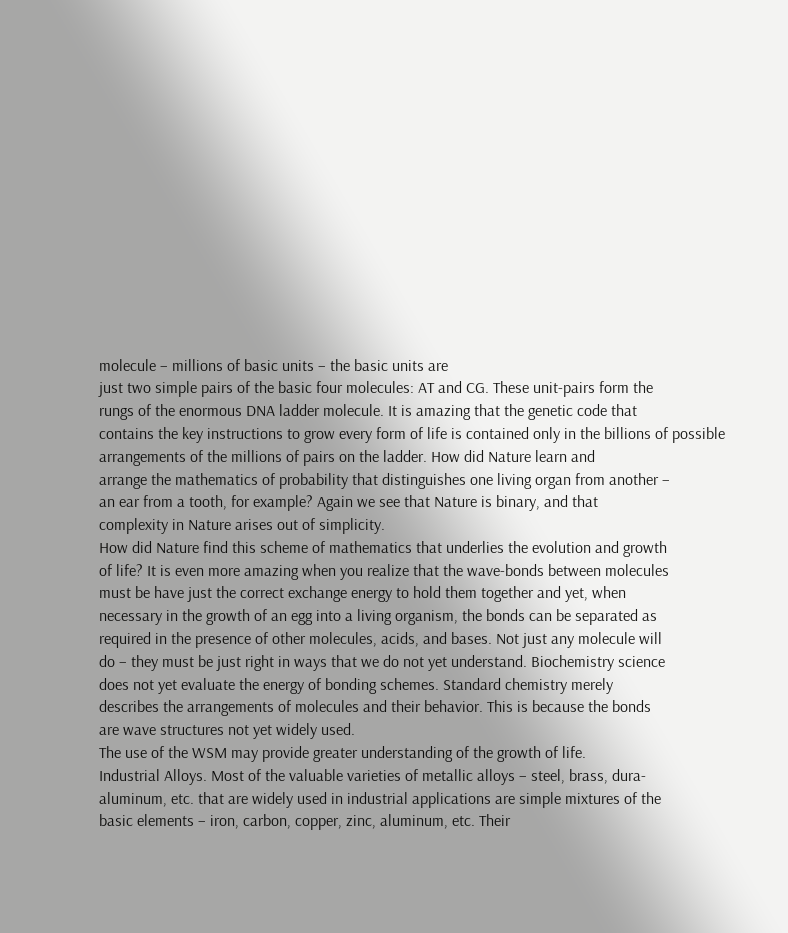molecule – millions of basic units – the basic units are
just two simple pairs of the basic four molecules: AT and CG. These unit-pairs form the
rungs of the enormous DNA ladder molecule. It is amazing that the genetic code that
contains the key instructions to grow every form of life is contained only in the billions of possible arrangements of the millions of pairs on the ladder. How did Nature learn and
arrange the mathematics of probability that distinguishes one living organ from another –
an ear from a tooth, for example? Again we see that Nature is binary, and that
complexity in Nature arises out of simplicity.
How did Nature find this scheme of mathematics that underlies the evolution and growth
of life? It is even more amazing when you realize that the wave-bonds between molecules
must be have just the correct exchange energy to hold them together and yet, when
necessary in the growth of an egg into a living organism, the bonds can be separated as
required in the presence of other molecules, acids, and bases. Not just any molecule will
do – they must be just right in ways that we do not yet understand. Biochemistry science
does not yet evaluate the energy of bonding schemes. Standard chemistry merely
describes the arrangements of molecules and their behavior. This is because the bonds
are wave structures not yet widely used.
The use of the WSM may provide greater understanding of the growth of life.
Industrial Alloys. Most of the valuable varieties of metallic alloys – steel, brass, dura-
aluminum, etc. that are widely used in industrial applications are simple mixtures of the
basic elements – iron, carbon, copper, zinc, aluminum, etc. Their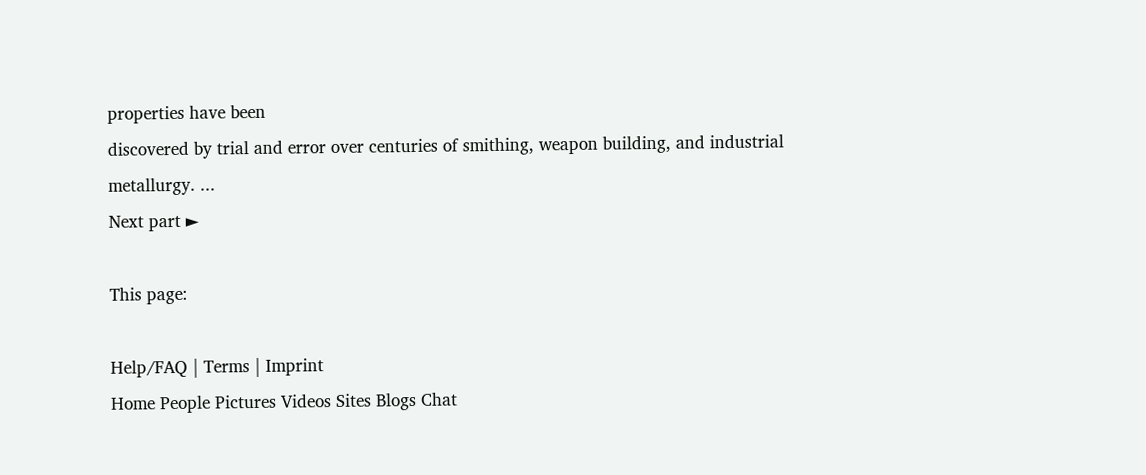properties have been
discovered by trial and error over centuries of smithing, weapon building, and industrial
metallurgy. ...
Next part ►

This page:

Help/FAQ | Terms | Imprint
Home People Pictures Videos Sites Blogs Chat